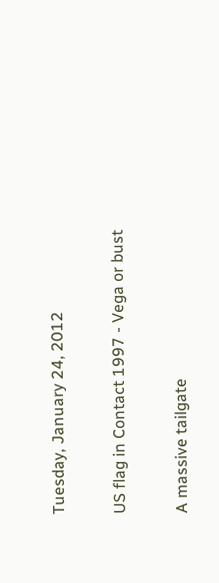Tuesday, January 24, 2012

US flag in Contact 1997 - Vega or bust

A massive tailgate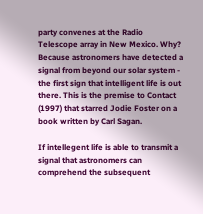party convenes at the Radio Telescope array in New Mexico. Why? Because astronomers have detected a signal from beyond our solar system - the first sign that intelligent life is out there. This is the premise to Contact (1997) that starred Jodie Foster on a book written by Carl Sagan.

If intellegent life is able to transmit a signal that astronomers can comprehend the subsequent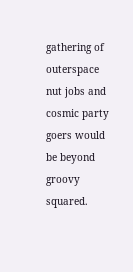gathering of outerspace nut jobs and cosmic party goers would be beyond groovy squared.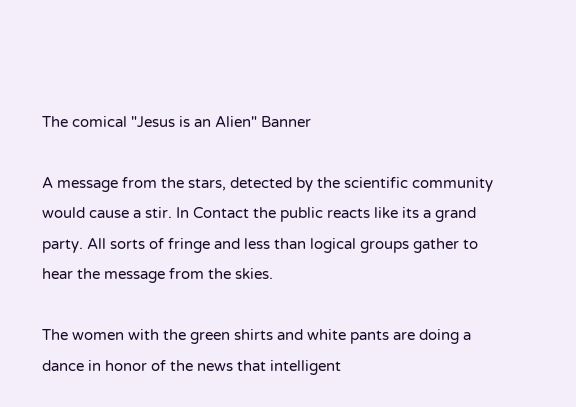The comical "Jesus is an Alien" Banner

A message from the stars, detected by the scientific community would cause a stir. In Contact the public reacts like its a grand party. All sorts of fringe and less than logical groups gather to hear the message from the skies.

The women with the green shirts and white pants are doing a dance in honor of the news that intelligent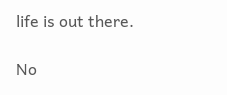life is out there.

No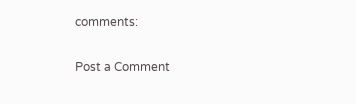comments:

Post a Comment